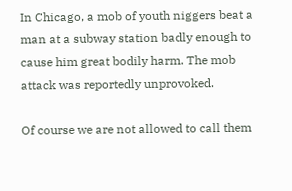In Chicago, a mob of youth niggers beat a man at a subway station badly enough to cause him great bodily harm. The mob attack was reportedly unprovoked.

Of course we are not allowed to call them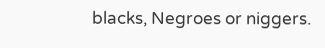blacks, Negroes or niggers.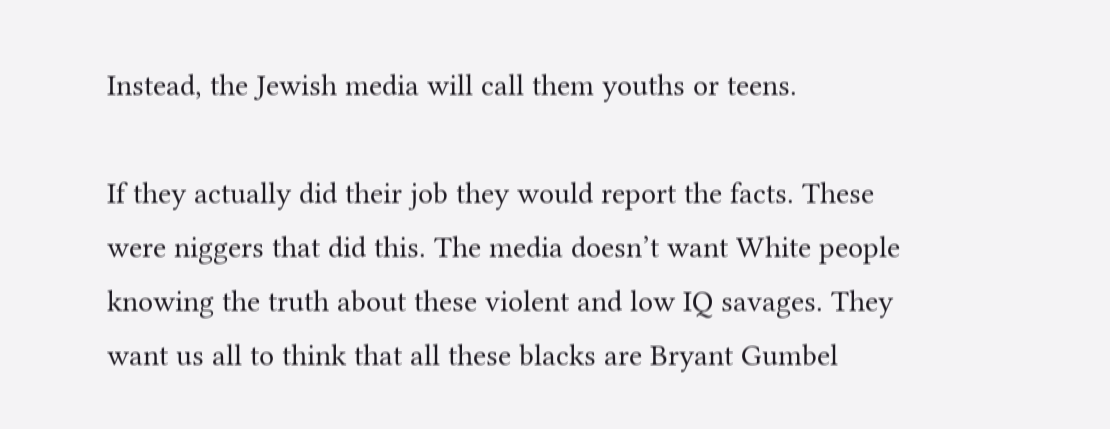Instead, the Jewish media will call them youths or teens.

If they actually did their job they would report the facts. These were niggers that did this. The media doesn’t want White people knowing the truth about these violent and low IQ savages. They want us all to think that all these blacks are Bryant Gumbel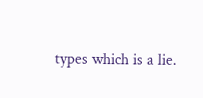types which is a lie.